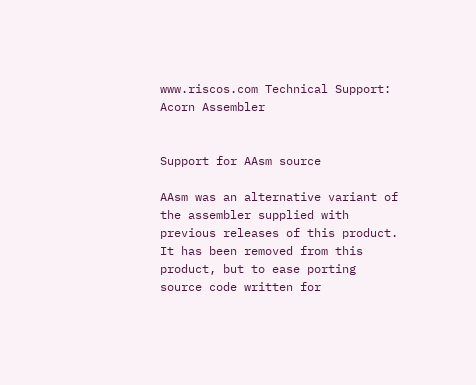www.riscos.com Technical Support:
Acorn Assembler


Support for AAsm source

AAsm was an alternative variant of the assembler supplied with previous releases of this product. It has been removed from this product, but to ease porting source code written for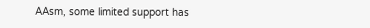AAsm, some limited support has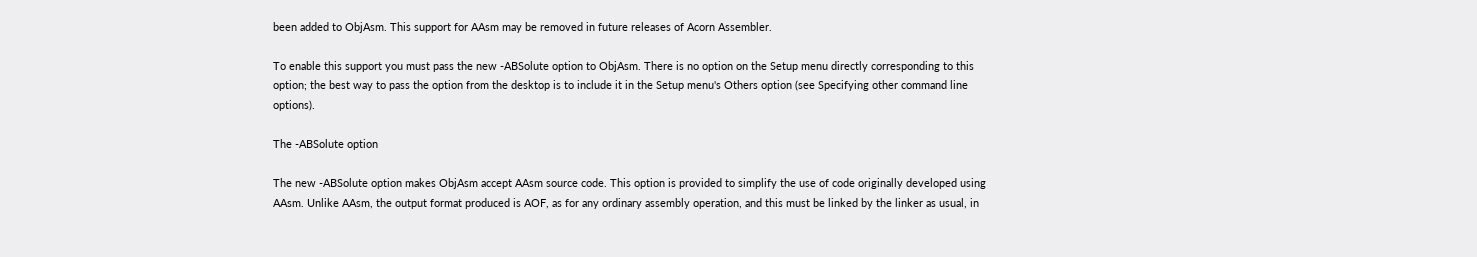been added to ObjAsm. This support for AAsm may be removed in future releases of Acorn Assembler.

To enable this support you must pass the new -ABSolute option to ObjAsm. There is no option on the Setup menu directly corresponding to this option; the best way to pass the option from the desktop is to include it in the Setup menu's Others option (see Specifying other command line options).

The -ABSolute option

The new -ABSolute option makes ObjAsm accept AAsm source code. This option is provided to simplify the use of code originally developed using AAsm. Unlike AAsm, the output format produced is AOF, as for any ordinary assembly operation, and this must be linked by the linker as usual, in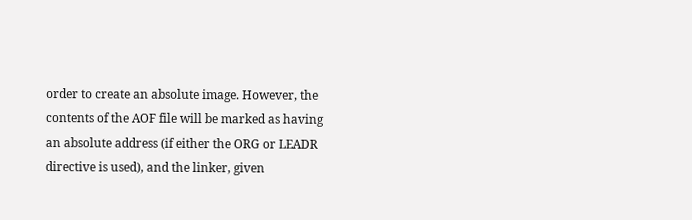order to create an absolute image. However, the contents of the AOF file will be marked as having an absolute address (if either the ORG or LEADR directive is used), and the linker, given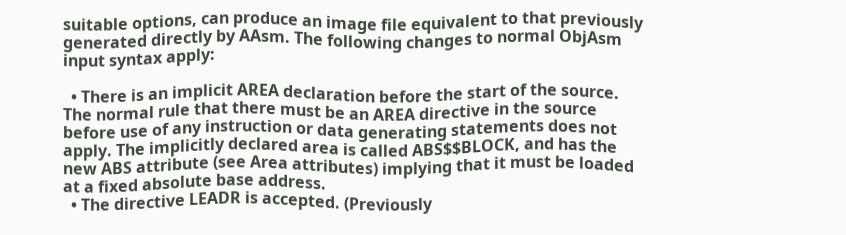suitable options, can produce an image file equivalent to that previously generated directly by AAsm. The following changes to normal ObjAsm input syntax apply:

  • There is an implicit AREA declaration before the start of the source. The normal rule that there must be an AREA directive in the source before use of any instruction or data generating statements does not apply. The implicitly declared area is called ABS$$BLOCK, and has the new ABS attribute (see Area attributes) implying that it must be loaded at a fixed absolute base address.
  • The directive LEADR is accepted. (Previously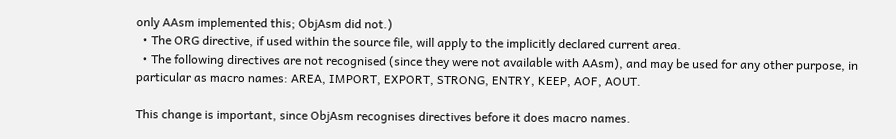only AAsm implemented this; ObjAsm did not.)
  • The ORG directive, if used within the source file, will apply to the implicitly declared current area.
  • The following directives are not recognised (since they were not available with AAsm), and may be used for any other purpose, in particular as macro names: AREA, IMPORT, EXPORT, STRONG, ENTRY, KEEP, AOF, AOUT.

This change is important, since ObjAsm recognises directives before it does macro names.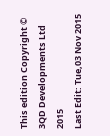This edition Copyright © 3QD Developments Ltd 2015
Last Edit: Tue,03 Nov 2015